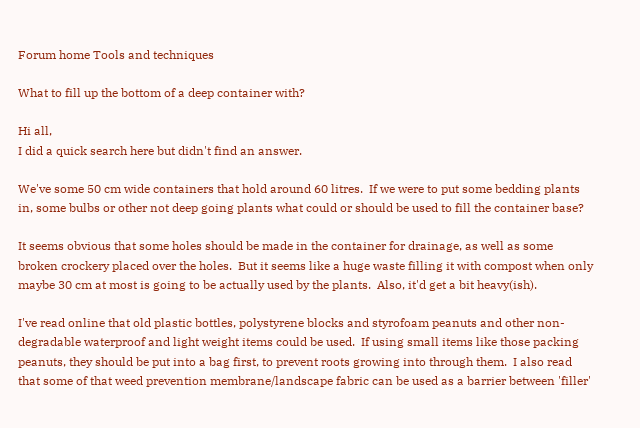Forum home Tools and techniques

What to fill up the bottom of a deep container with?

Hi all,
I did a quick search here but didn't find an answer.

We've some 50 cm wide containers that hold around 60 litres.  If we were to put some bedding plants in, some bulbs or other not deep going plants what could or should be used to fill the container base?

It seems obvious that some holes should be made in the container for drainage, as well as some broken crockery placed over the holes.  But it seems like a huge waste filling it with compost when only maybe 30 cm at most is going to be actually used by the plants.  Also, it'd get a bit heavy(ish).

I've read online that old plastic bottles, polystyrene blocks and styrofoam peanuts and other non-degradable waterproof and light weight items could be used.  If using small items like those packing peanuts, they should be put into a bag first, to prevent roots growing into through them.  I also read that some of that weed prevention membrane/landscape fabric can be used as a barrier between 'filler'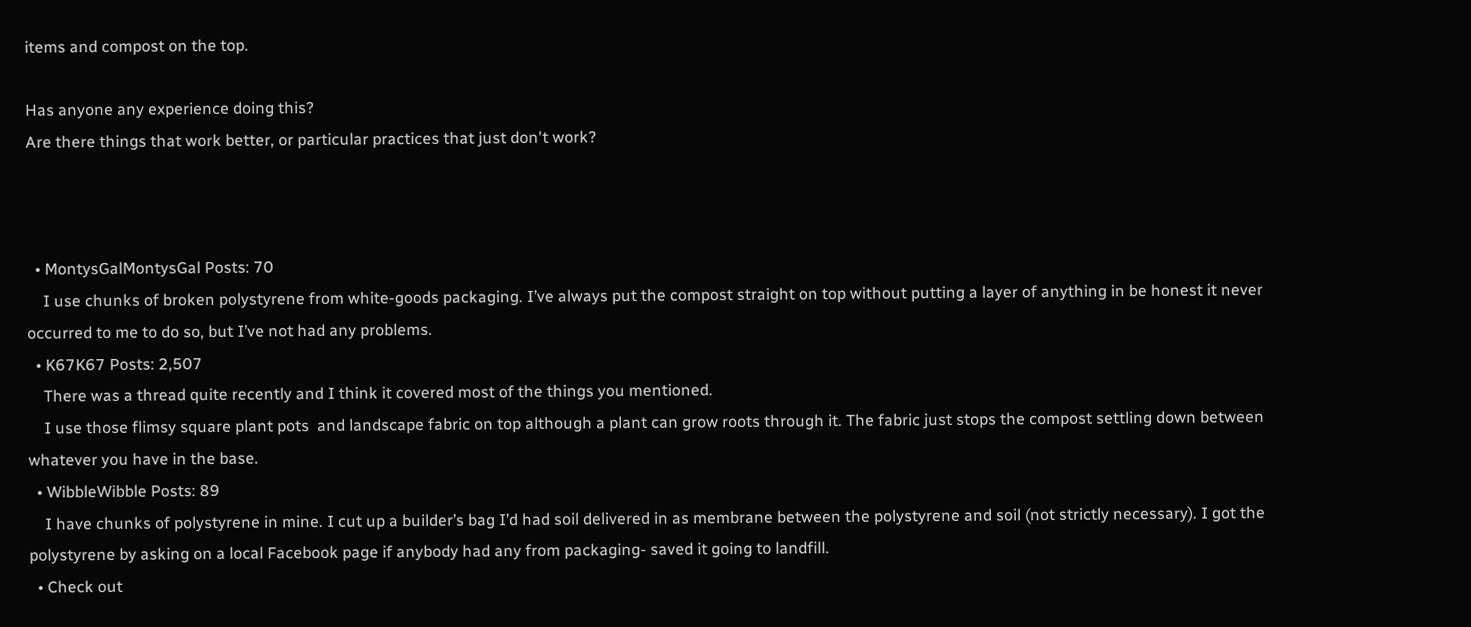items and compost on the top.

Has anyone any experience doing this?
Are there things that work better, or particular practices that just don't work?



  • MontysGalMontysGal Posts: 70
    I use chunks of broken polystyrene from white-goods packaging. I’ve always put the compost straight on top without putting a layer of anything in be honest it never occurred to me to do so, but I’ve not had any problems.
  • K67K67 Posts: 2,507
    There was a thread quite recently and I think it covered most of the things you mentioned.
    I use those flimsy square plant pots  and landscape fabric on top although a plant can grow roots through it. The fabric just stops the compost settling down between whatever you have in the base.
  • WibbleWibble Posts: 89
    I have chunks of polystyrene in mine. I cut up a builder’s bag I’d had soil delivered in as membrane between the polystyrene and soil (not strictly necessary). I got the polystyrene by asking on a local Facebook page if anybody had any from packaging- saved it going to landfill.
  • Check out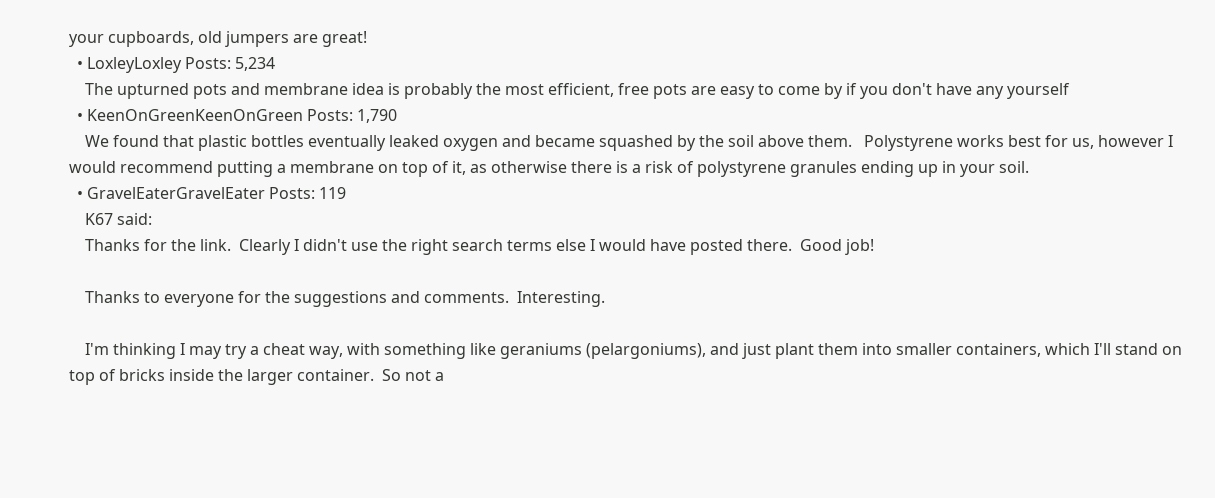your cupboards, old jumpers are great!
  • LoxleyLoxley Posts: 5,234
    The upturned pots and membrane idea is probably the most efficient, free pots are easy to come by if you don't have any yourself
  • KeenOnGreenKeenOnGreen Posts: 1,790
    We found that plastic bottles eventually leaked oxygen and became squashed by the soil above them.   Polystyrene works best for us, however I would recommend putting a membrane on top of it, as otherwise there is a risk of polystyrene granules ending up in your soil.
  • GravelEaterGravelEater Posts: 119
    K67 said:
    Thanks for the link.  Clearly I didn't use the right search terms else I would have posted there.  Good job!

    Thanks to everyone for the suggestions and comments.  Interesting.

    I'm thinking I may try a cheat way, with something like geraniums (pelargoniums), and just plant them into smaller containers, which I'll stand on top of bricks inside the larger container.  So not a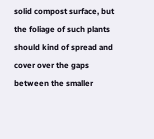solid compost surface, but the foliage of such plants should kind of spread and cover over the gaps between the smaller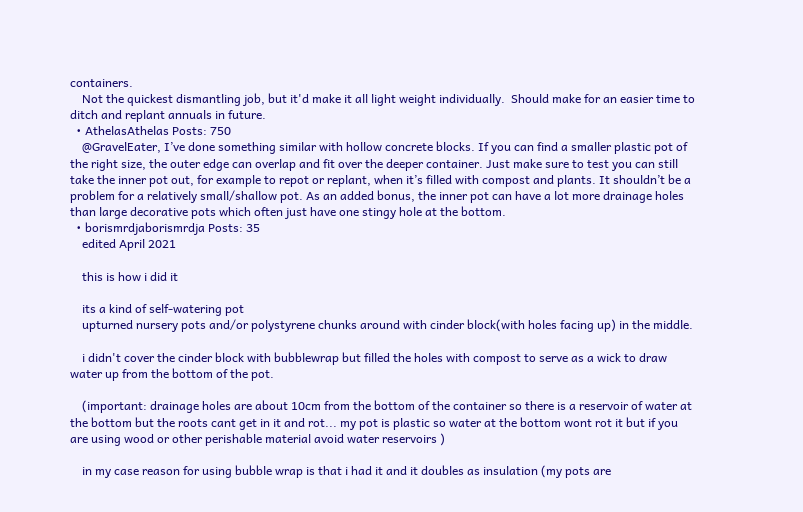containers.
    Not the quickest dismantling job, but it'd make it all light weight individually.  Should make for an easier time to ditch and replant annuals in future.
  • AthelasAthelas Posts: 750
    @GravelEater, I’ve done something similar with hollow concrete blocks. If you can find a smaller plastic pot of the right size, the outer edge can overlap and fit over the deeper container. Just make sure to test you can still take the inner pot out, for example to repot or replant, when it’s filled with compost and plants. It shouldn’t be a problem for a relatively small/shallow pot. As an added bonus, the inner pot can have a lot more drainage holes than large decorative pots which often just have one stingy hole at the bottom.
  • borismrdjaborismrdja Posts: 35
    edited April 2021

    this is how i did it

    its a kind of self-watering pot
    upturned nursery pots and/or polystyrene chunks around with cinder block(with holes facing up) in the middle.

    i didn't cover the cinder block with bubblewrap but filled the holes with compost to serve as a wick to draw water up from the bottom of the pot.

    (important: drainage holes are about 10cm from the bottom of the container so there is a reservoir of water at the bottom but the roots cant get in it and rot... my pot is plastic so water at the bottom wont rot it but if you are using wood or other perishable material avoid water reservoirs )

    in my case reason for using bubble wrap is that i had it and it doubles as insulation (my pots are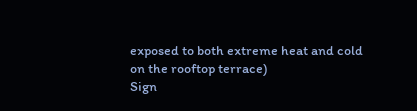exposed to both extreme heat and cold on the rooftop terrace)
Sign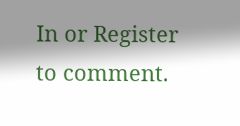In or Register to comment.